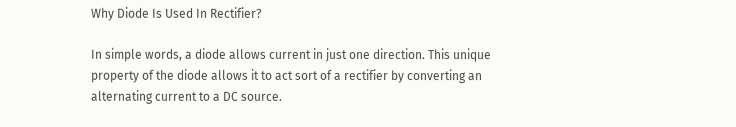Why Diode Is Used In Rectifier?

In simple words, a diode allows current in just one direction. This unique property of the diode allows it to act sort of a rectifier by converting an alternating current to a DC source.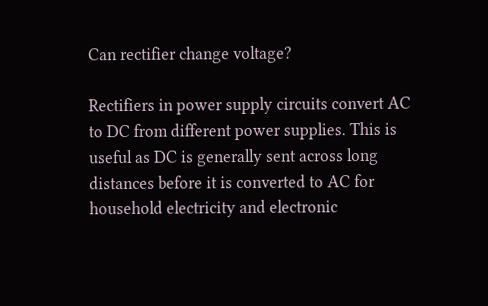Can rectifier change voltage?

Rectifiers in power supply circuits convert AC to DC from different power supplies. This is useful as DC is generally sent across long distances before it is converted to AC for household electricity and electronic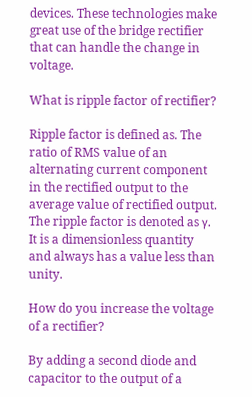devices. These technologies make great use of the bridge rectifier that can handle the change in voltage.

What is ripple factor of rectifier?

Ripple factor is defined as. The ratio of RMS value of an alternating current component in the rectified output to the average value of rectified output. The ripple factor is denoted as γ. It is a dimensionless quantity and always has a value less than unity.

How do you increase the voltage of a rectifier?

By adding a second diode and capacitor to the output of a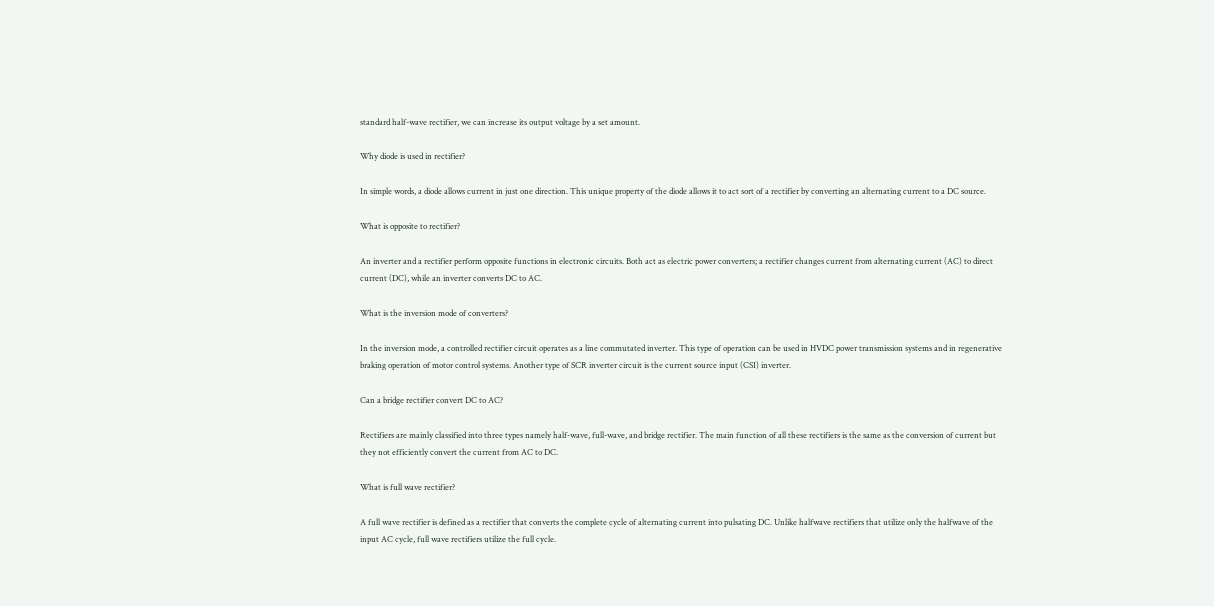standard half-wave rectifier, we can increase its output voltage by a set amount.

Why diode is used in rectifier?

In simple words, a diode allows current in just one direction. This unique property of the diode allows it to act sort of a rectifier by converting an alternating current to a DC source.

What is opposite to rectifier?

An inverter and a rectifier perform opposite functions in electronic circuits. Both act as electric power converters; a rectifier changes current from alternating current (AC) to direct current (DC), while an inverter converts DC to AC.

What is the inversion mode of converters?

In the inversion mode, a controlled rectifier circuit operates as a line commutated inverter. This type of operation can be used in HVDC power transmission systems and in regenerative braking operation of motor control systems. Another type of SCR inverter circuit is the current source input (CSI) inverter.

Can a bridge rectifier convert DC to AC?

Rectifiers are mainly classified into three types namely half-wave, full-wave, and bridge rectifier. The main function of all these rectifiers is the same as the conversion of current but they not efficiently convert the current from AC to DC.

What is full wave rectifier?

A full wave rectifier is defined as a rectifier that converts the complete cycle of alternating current into pulsating DC. Unlike halfwave rectifiers that utilize only the halfwave of the input AC cycle, full wave rectifiers utilize the full cycle.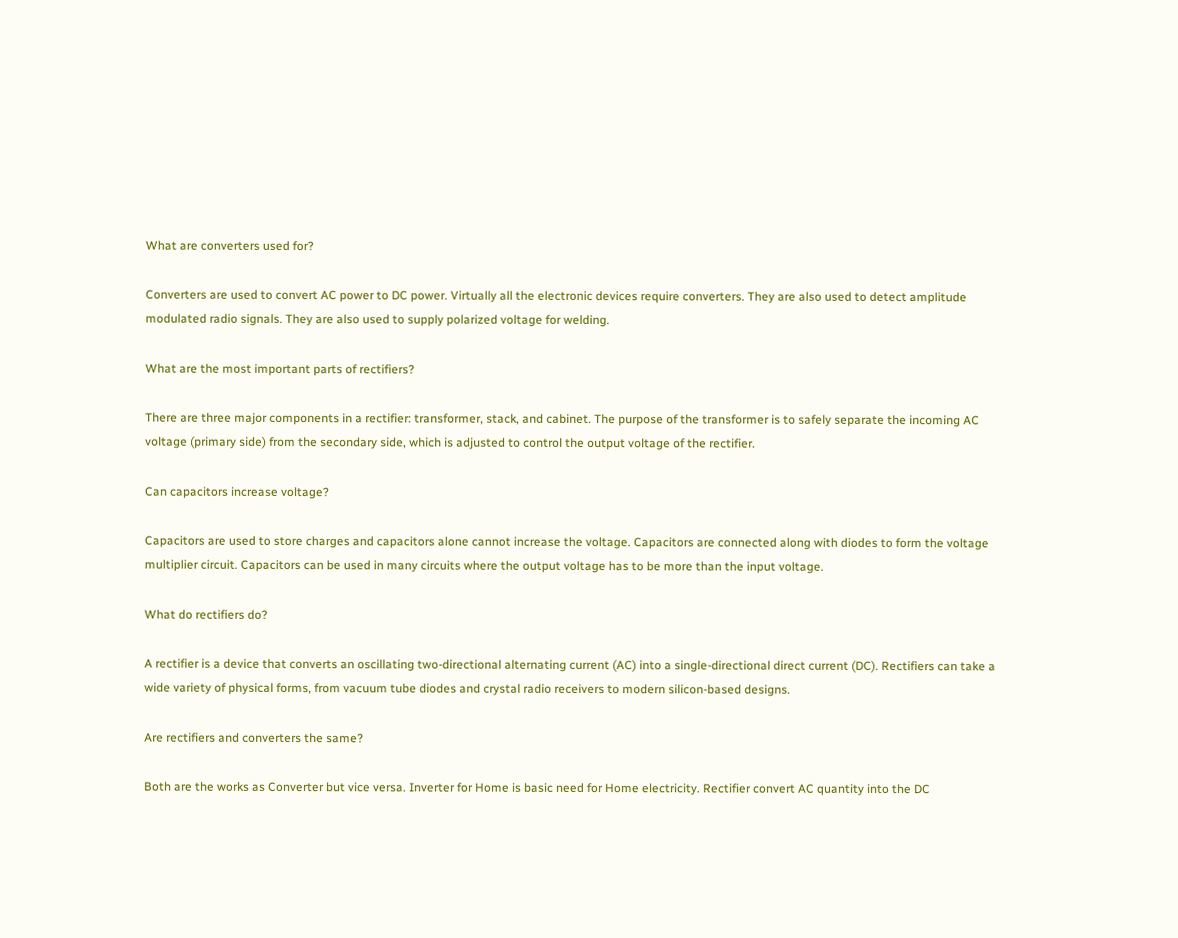What are converters used for?

Converters are used to convert AC power to DC power. Virtually all the electronic devices require converters. They are also used to detect amplitude modulated radio signals. They are also used to supply polarized voltage for welding.

What are the most important parts of rectifiers?

There are three major components in a rectifier: transformer, stack, and cabinet. The purpose of the transformer is to safely separate the incoming AC voltage (primary side) from the secondary side, which is adjusted to control the output voltage of the rectifier.

Can capacitors increase voltage?

Capacitors are used to store charges and capacitors alone cannot increase the voltage. Capacitors are connected along with diodes to form the voltage multiplier circuit. Capacitors can be used in many circuits where the output voltage has to be more than the input voltage.

What do rectifiers do?

A rectifier is a device that converts an oscillating two-directional alternating current (AC) into a single-directional direct current (DC). Rectifiers can take a wide variety of physical forms, from vacuum tube diodes and crystal radio receivers to modern silicon-based designs.

Are rectifiers and converters the same?

Both are the works as Converter but vice versa. Inverter for Home is basic need for Home electricity. Rectifier convert AC quantity into the DC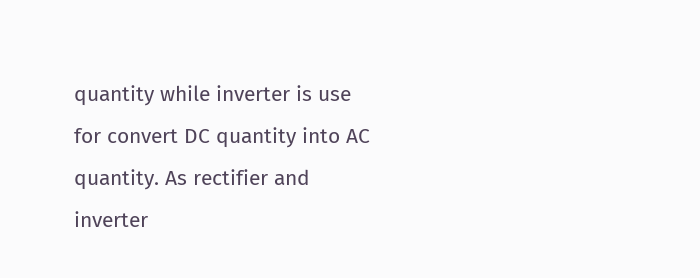quantity while inverter is use for convert DC quantity into AC quantity. As rectifier and inverter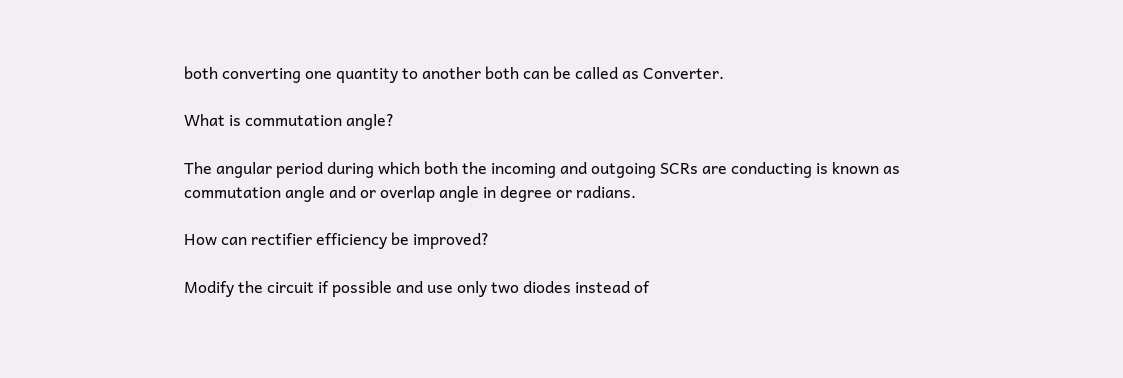both converting one quantity to another both can be called as Converter.

What is commutation angle?

The angular period during which both the incoming and outgoing SCRs are conducting is known as commutation angle and or overlap angle in degree or radians.

How can rectifier efficiency be improved?

Modify the circuit if possible and use only two diodes instead of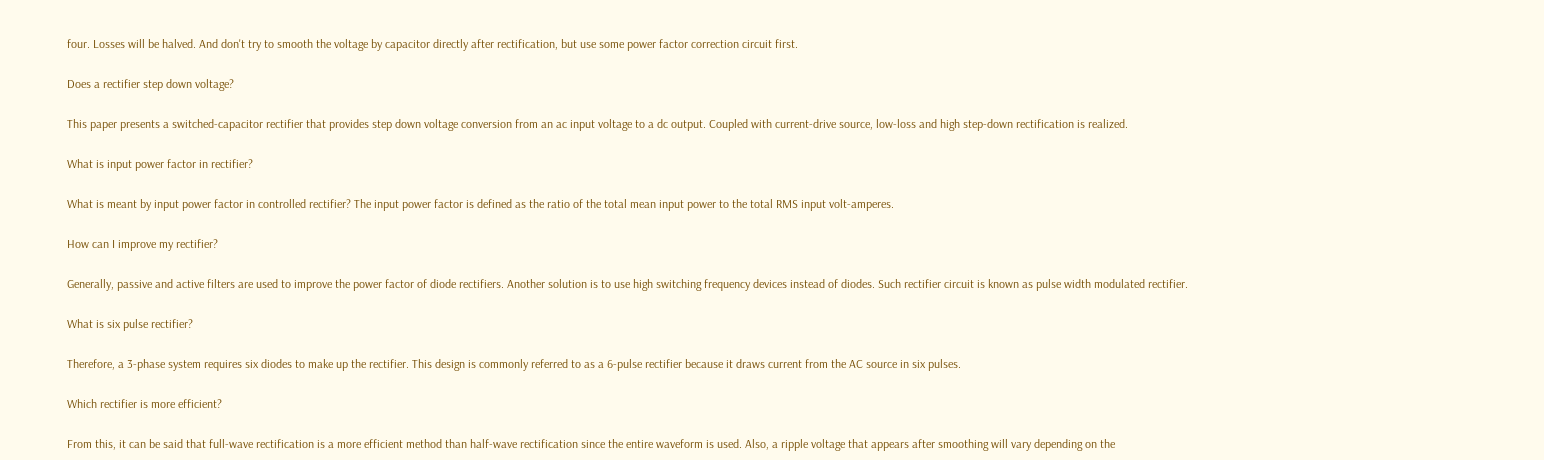four. Losses will be halved. And don't try to smooth the voltage by capacitor directly after rectification, but use some power factor correction circuit first.

Does a rectifier step down voltage?

This paper presents a switched-capacitor rectifier that provides step down voltage conversion from an ac input voltage to a dc output. Coupled with current-drive source, low-loss and high step-down rectification is realized.

What is input power factor in rectifier?

What is meant by input power factor in controlled rectifier? The input power factor is defined as the ratio of the total mean input power to the total RMS input volt-amperes.

How can I improve my rectifier?

Generally, passive and active filters are used to improve the power factor of diode rectifiers. Another solution is to use high switching frequency devices instead of diodes. Such rectifier circuit is known as pulse width modulated rectifier.

What is six pulse rectifier?

Therefore, a 3-phase system requires six diodes to make up the rectifier. This design is commonly referred to as a 6-pulse rectifier because it draws current from the AC source in six pulses.

Which rectifier is more efficient?

From this, it can be said that full-wave rectification is a more efficient method than half-wave rectification since the entire waveform is used. Also, a ripple voltage that appears after smoothing will vary depending on the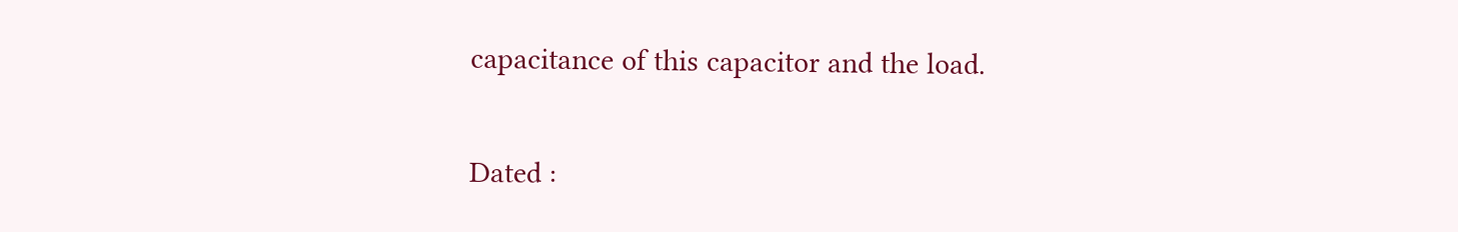capacitance of this capacitor and the load.

Dated :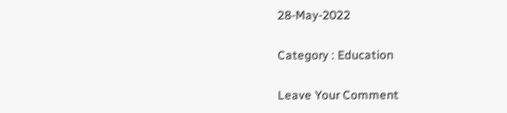28-May-2022

Category : Education

Leave Your Comment